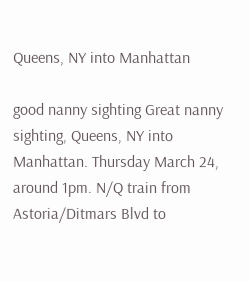Queens, NY into Manhattan

good nanny sighting Great nanny sighting, Queens, NY into Manhattan. Thursday March 24, around 1pm. N/Q train from Astoria/Ditmars Blvd to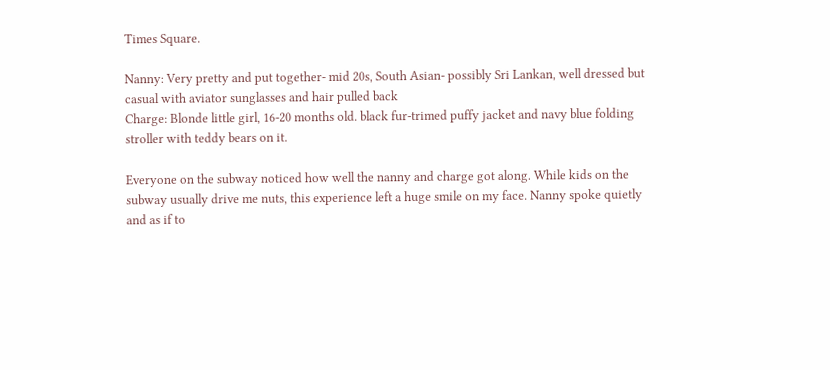Times Square.

Nanny: Very pretty and put together- mid 20s, South Asian- possibly Sri Lankan, well dressed but casual with aviator sunglasses and hair pulled back
Charge: Blonde little girl, 16-20 months old. black fur-trimed puffy jacket and navy blue folding stroller with teddy bears on it.

Everyone on the subway noticed how well the nanny and charge got along. While kids on the subway usually drive me nuts, this experience left a huge smile on my face. Nanny spoke quietly and as if to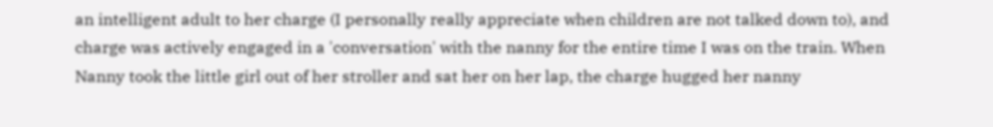an intelligent adult to her charge (I personally really appreciate when children are not talked down to), and charge was actively engaged in a 'conversation' with the nanny for the entire time I was on the train. When Nanny took the little girl out of her stroller and sat her on her lap, the charge hugged her nanny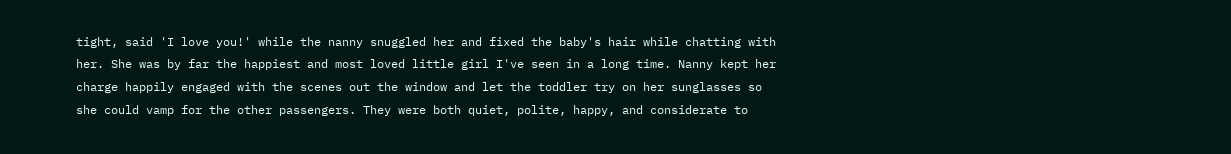tight, said 'I love you!' while the nanny snuggled her and fixed the baby's hair while chatting with her. She was by far the happiest and most loved little girl I've seen in a long time. Nanny kept her charge happily engaged with the scenes out the window and let the toddler try on her sunglasses so she could vamp for the other passengers. They were both quiet, polite, happy, and considerate to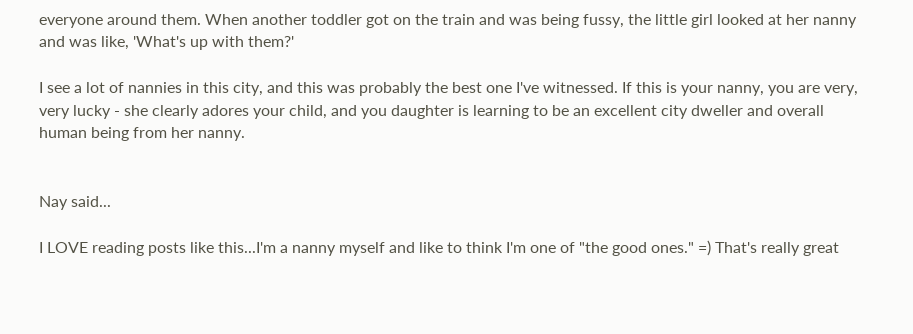everyone around them. When another toddler got on the train and was being fussy, the little girl looked at her nanny and was like, 'What's up with them?'

I see a lot of nannies in this city, and this was probably the best one I've witnessed. If this is your nanny, you are very, very lucky - she clearly adores your child, and you daughter is learning to be an excellent city dweller and overall human being from her nanny.


Nay said...

I LOVE reading posts like this...I'm a nanny myself and like to think I'm one of "the good ones." =) That's really great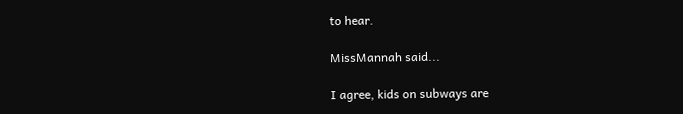to hear.

MissMannah said...

I agree, kids on subways are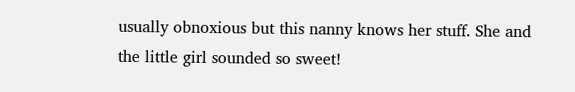usually obnoxious but this nanny knows her stuff. She and the little girl sounded so sweet!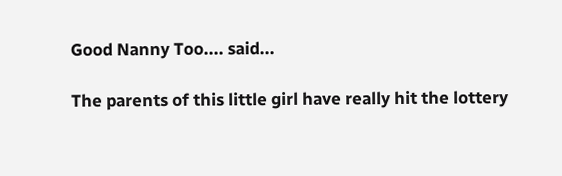Good Nanny Too.... said...

The parents of this little girl have really hit the lottery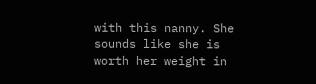with this nanny. She sounds like she is worth her weight in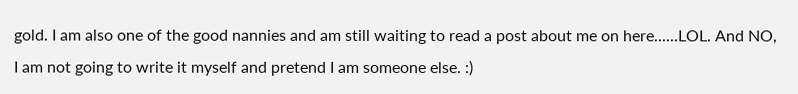gold. I am also one of the good nannies and am still waiting to read a post about me on here......LOL. And NO, I am not going to write it myself and pretend I am someone else. :)